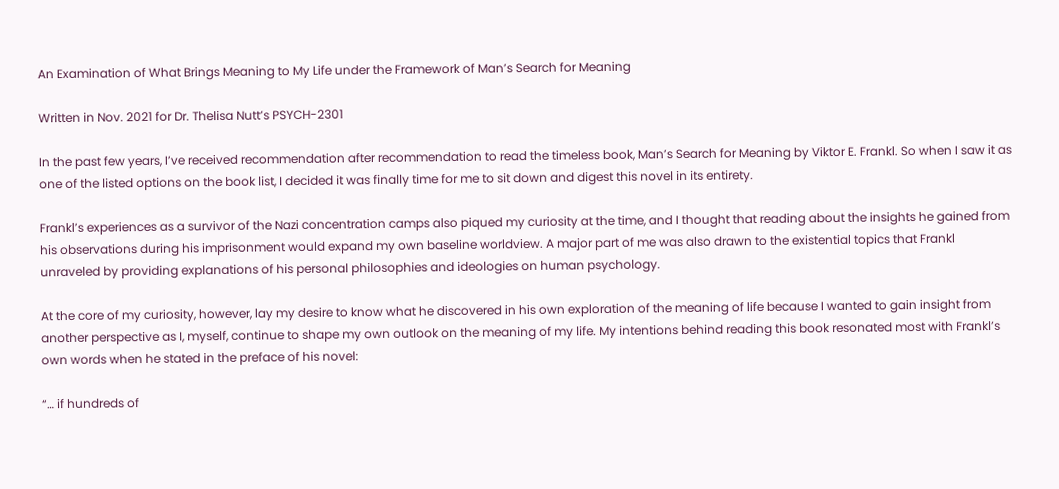An Examination of What Brings Meaning to My Life under the Framework of Man’s Search for Meaning

Written in Nov. 2021 for Dr. Thelisa Nutt’s PSYCH-2301

In the past few years, I’ve received recommendation after recommendation to read the timeless book, Man’s Search for Meaning by Viktor E. Frankl. So when I saw it as one of the listed options on the book list, I decided it was finally time for me to sit down and digest this novel in its entirety.

Frankl’s experiences as a survivor of the Nazi concentration camps also piqued my curiosity at the time, and I thought that reading about the insights he gained from his observations during his imprisonment would expand my own baseline worldview. A major part of me was also drawn to the existential topics that Frankl unraveled by providing explanations of his personal philosophies and ideologies on human psychology.

At the core of my curiosity, however, lay my desire to know what he discovered in his own exploration of the meaning of life because I wanted to gain insight from another perspective as I, myself, continue to shape my own outlook on the meaning of my life. My intentions behind reading this book resonated most with Frankl’s own words when he stated in the preface of his novel:

“… if hundreds of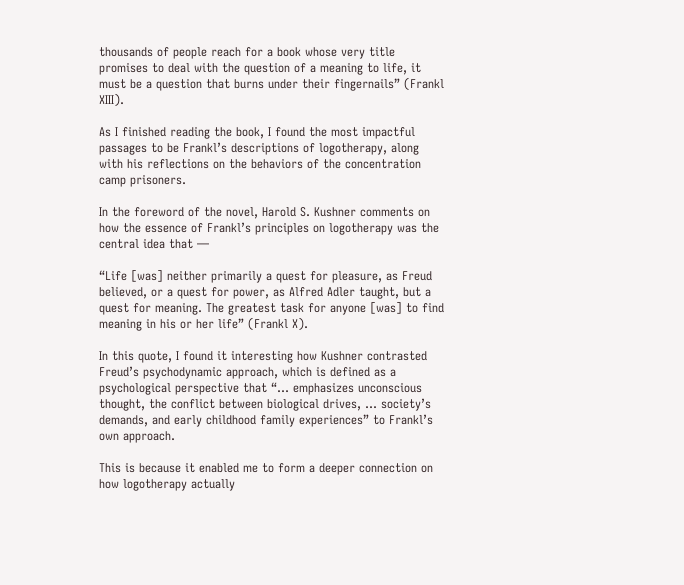thousands of people reach for a book whose very title promises to deal with the question of a meaning to life, it must be a question that burns under their fingernails” (Frankl XIII).

As I finished reading the book, I found the most impactful passages to be Frankl’s descriptions of logotherapy, along with his reflections on the behaviors of the concentration camp prisoners.

In the foreword of the novel, Harold S. Kushner comments on how the essence of Frankl’s principles on logotherapy was the central idea that —

“Life [was] neither primarily a quest for pleasure, as Freud believed, or a quest for power, as Alfred Adler taught, but a quest for meaning. The greatest task for anyone [was] to find meaning in his or her life” (Frankl X).

In this quote, I found it interesting how Kushner contrasted Freud’s psychodynamic approach, which is defined as a psychological perspective that “… emphasizes unconscious thought, the conflict between biological drives, … society’s demands, and early childhood family experiences” to Frankl’s own approach.

This is because it enabled me to form a deeper connection on how logotherapy actually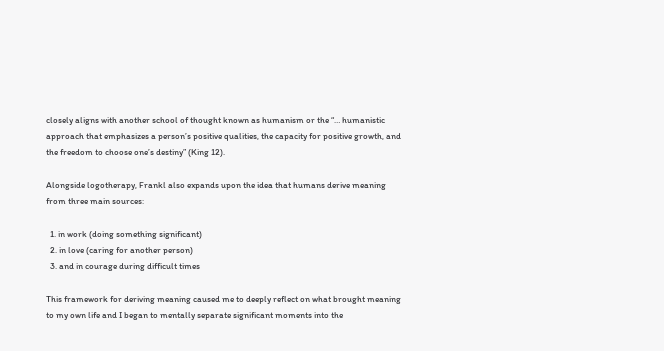closely aligns with another school of thought known as humanism or the “… humanistic approach that emphasizes a person’s positive qualities, the capacity for positive growth, and the freedom to choose one’s destiny” (King 12).

Alongside logotherapy, Frankl also expands upon the idea that humans derive meaning from three main sources:

  1. in work (doing something significant)
  2. in love (caring for another person)
  3. and in courage during difficult times

This framework for deriving meaning caused me to deeply reflect on what brought meaning to my own life and I began to mentally separate significant moments into the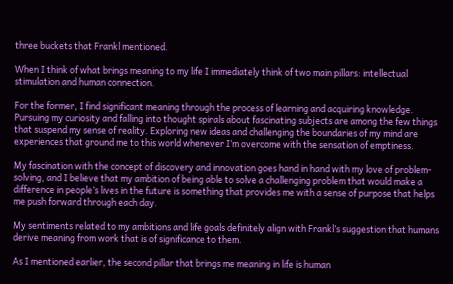three buckets that Frankl mentioned.

When I think of what brings meaning to my life I immediately think of two main pillars: intellectual stimulation and human connection.

For the former, I find significant meaning through the process of learning and acquiring knowledge. Pursuing my curiosity and falling into thought spirals about fascinating subjects are among the few things that suspend my sense of reality. Exploring new ideas and challenging the boundaries of my mind are experiences that ground me to this world whenever I’m overcome with the sensation of emptiness.

My fascination with the concept of discovery and innovation goes hand in hand with my love of problem-solving, and I believe that my ambition of being able to solve a challenging problem that would make a difference in people’s lives in the future is something that provides me with a sense of purpose that helps me push forward through each day.

My sentiments related to my ambitions and life goals definitely align with Frankl’s suggestion that humans derive meaning from work that is of significance to them.

As I mentioned earlier, the second pillar that brings me meaning in life is human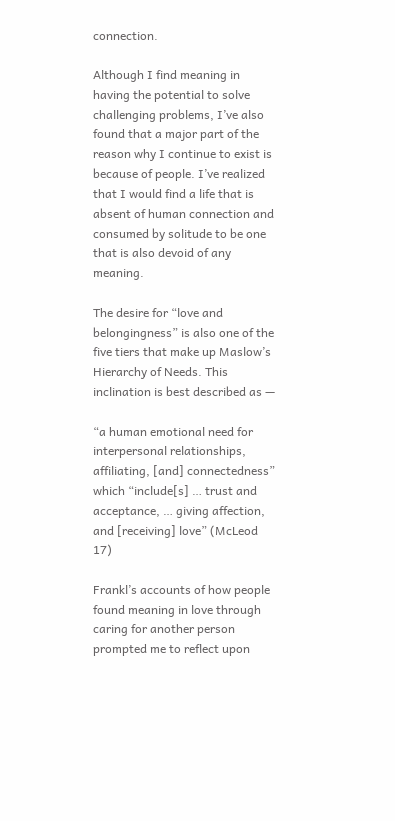connection.

Although I find meaning in having the potential to solve challenging problems, I’ve also found that a major part of the reason why I continue to exist is because of people. I’ve realized that I would find a life that is absent of human connection and consumed by solitude to be one that is also devoid of any meaning.

The desire for “love and belongingness” is also one of the five tiers that make up Maslow’s Hierarchy of Needs. This inclination is best described as —

“a human emotional need for interpersonal relationships, affiliating, [and] connectedness” which “include[s] … trust and acceptance, … giving affection, and [receiving] love” (McLeod 17)

Frankl’s accounts of how people found meaning in love through caring for another person prompted me to reflect upon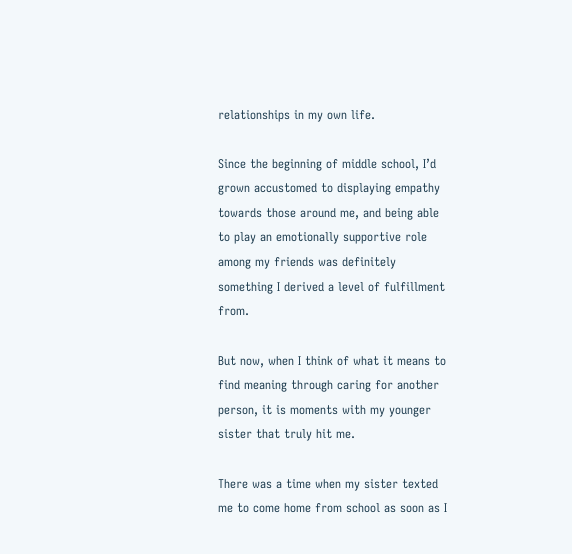relationships in my own life.

Since the beginning of middle school, I’d grown accustomed to displaying empathy towards those around me, and being able to play an emotionally supportive role among my friends was definitely something I derived a level of fulfillment from.

But now, when I think of what it means to find meaning through caring for another person, it is moments with my younger sister that truly hit me.

There was a time when my sister texted me to come home from school as soon as I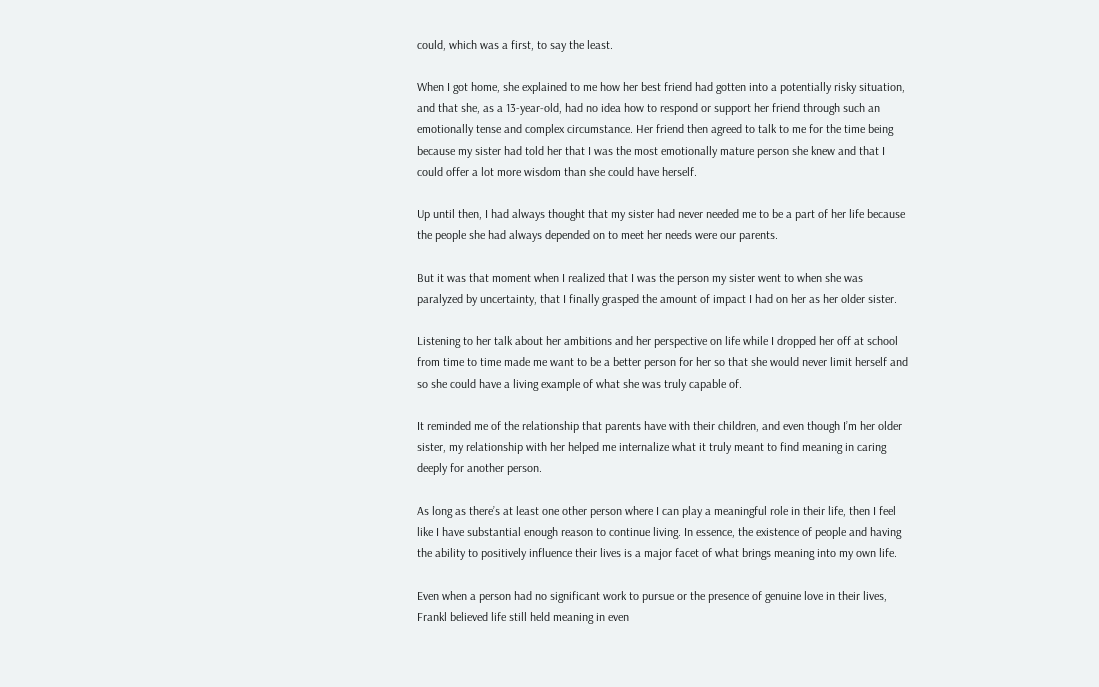could, which was a first, to say the least.

When I got home, she explained to me how her best friend had gotten into a potentially risky situation, and that she, as a 13-year-old, had no idea how to respond or support her friend through such an emotionally tense and complex circumstance. Her friend then agreed to talk to me for the time being because my sister had told her that I was the most emotionally mature person she knew and that I could offer a lot more wisdom than she could have herself.

Up until then, I had always thought that my sister had never needed me to be a part of her life because the people she had always depended on to meet her needs were our parents.

But it was that moment when I realized that I was the person my sister went to when she was paralyzed by uncertainty, that I finally grasped the amount of impact I had on her as her older sister.

Listening to her talk about her ambitions and her perspective on life while I dropped her off at school from time to time made me want to be a better person for her so that she would never limit herself and so she could have a living example of what she was truly capable of.

It reminded me of the relationship that parents have with their children, and even though I’m her older sister, my relationship with her helped me internalize what it truly meant to find meaning in caring deeply for another person.

As long as there’s at least one other person where I can play a meaningful role in their life, then I feel like I have substantial enough reason to continue living. In essence, the existence of people and having the ability to positively influence their lives is a major facet of what brings meaning into my own life.

Even when a person had no significant work to pursue or the presence of genuine love in their lives, Frankl believed life still held meaning in even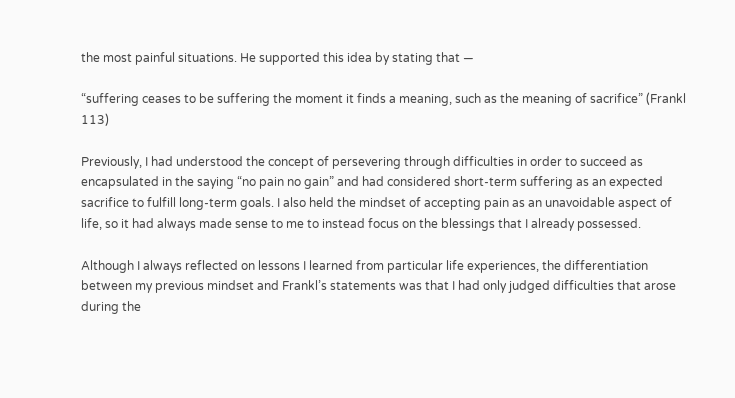the most painful situations. He supported this idea by stating that —

“suffering ceases to be suffering the moment it finds a meaning, such as the meaning of sacrifice” (Frankl 113)

Previously, I had understood the concept of persevering through difficulties in order to succeed as encapsulated in the saying “no pain no gain” and had considered short-term suffering as an expected sacrifice to fulfill long-term goals. I also held the mindset of accepting pain as an unavoidable aspect of life, so it had always made sense to me to instead focus on the blessings that I already possessed.

Although I always reflected on lessons I learned from particular life experiences, the differentiation between my previous mindset and Frankl’s statements was that I had only judged difficulties that arose during the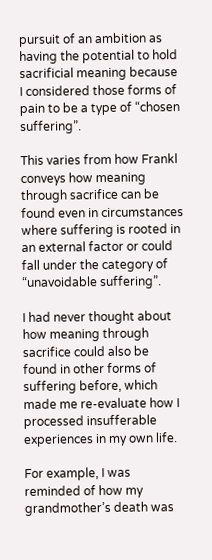pursuit of an ambition as having the potential to hold sacrificial meaning because I considered those forms of pain to be a type of “chosen suffering”.

This varies from how Frankl conveys how meaning through sacrifice can be found even in circumstances where suffering is rooted in an external factor or could fall under the category of “unavoidable suffering”.

I had never thought about how meaning through sacrifice could also be found in other forms of suffering before, which made me re-evaluate how I processed insufferable experiences in my own life.

For example, I was reminded of how my grandmother’s death was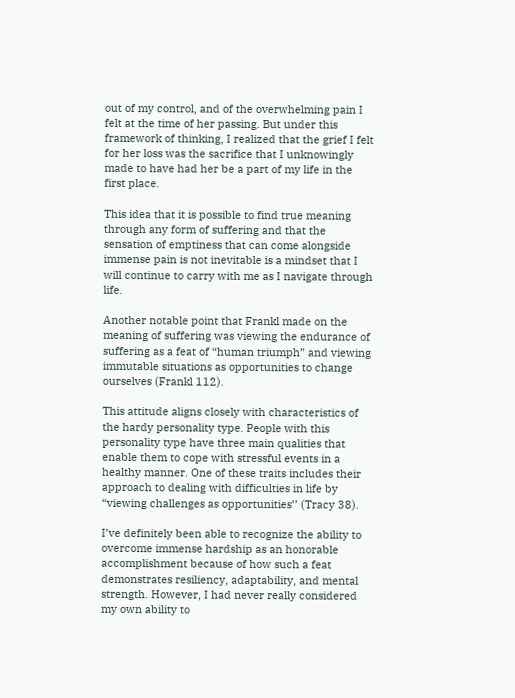out of my control, and of the overwhelming pain I felt at the time of her passing. But under this framework of thinking, I realized that the grief I felt for her loss was the sacrifice that I unknowingly made to have had her be a part of my life in the first place.

This idea that it is possible to find true meaning through any form of suffering and that the sensation of emptiness that can come alongside immense pain is not inevitable is a mindset that I will continue to carry with me as I navigate through life.

Another notable point that Frankl made on the meaning of suffering was viewing the endurance of suffering as a feat of “human triumph” and viewing immutable situations as opportunities to change ourselves (Frankl 112).

This attitude aligns closely with characteristics of the hardy personality type. People with this personality type have three main qualities that enable them to cope with stressful events in a healthy manner. One of these traits includes their approach to dealing with difficulties in life by “viewing challenges as opportunities’’ (Tracy 38).

I’ve definitely been able to recognize the ability to overcome immense hardship as an honorable accomplishment because of how such a feat demonstrates resiliency, adaptability, and mental strength. However, I had never really considered my own ability to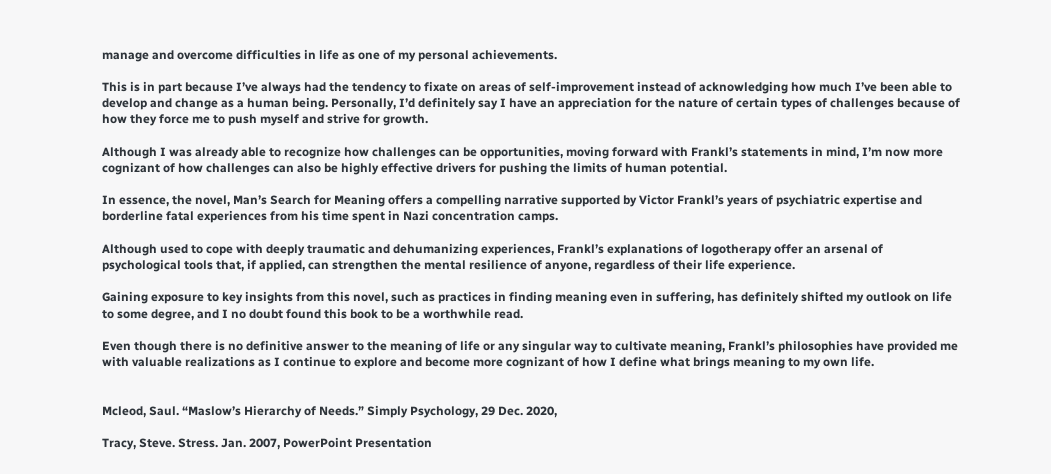manage and overcome difficulties in life as one of my personal achievements.

This is in part because I’ve always had the tendency to fixate on areas of self-improvement instead of acknowledging how much I’ve been able to develop and change as a human being. Personally, I’d definitely say I have an appreciation for the nature of certain types of challenges because of how they force me to push myself and strive for growth.

Although I was already able to recognize how challenges can be opportunities, moving forward with Frankl’s statements in mind, I’m now more cognizant of how challenges can also be highly effective drivers for pushing the limits of human potential.

In essence, the novel, Man’s Search for Meaning offers a compelling narrative supported by Victor Frankl’s years of psychiatric expertise and borderline fatal experiences from his time spent in Nazi concentration camps.

Although used to cope with deeply traumatic and dehumanizing experiences, Frankl’s explanations of logotherapy offer an arsenal of psychological tools that, if applied, can strengthen the mental resilience of anyone, regardless of their life experience.

Gaining exposure to key insights from this novel, such as practices in finding meaning even in suffering, has definitely shifted my outlook on life to some degree, and I no doubt found this book to be a worthwhile read.

Even though there is no definitive answer to the meaning of life or any singular way to cultivate meaning, Frankl’s philosophies have provided me with valuable realizations as I continue to explore and become more cognizant of how I define what brings meaning to my own life.


Mcleod, Saul. “Maslow’s Hierarchy of Needs.” Simply Psychology, 29 Dec. 2020,

Tracy, Steve. Stress. Jan. 2007, PowerPoint Presentation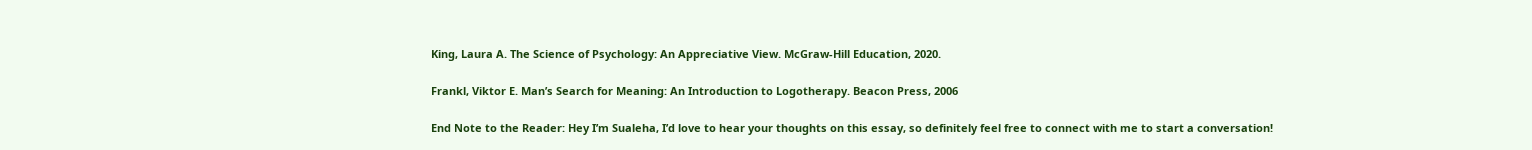King, Laura A. The Science of Psychology: An Appreciative View. McGraw-Hill Education, 2020.

Frankl, Viktor E. Man’s Search for Meaning: An Introduction to Logotherapy. Beacon Press, 2006

End Note to the Reader: Hey I’m Sualeha, I’d love to hear your thoughts on this essay, so definitely feel free to connect with me to start a conversation!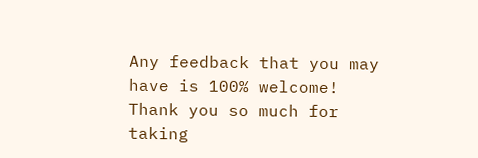Any feedback that you may have is 100% welcome! Thank you so much for taking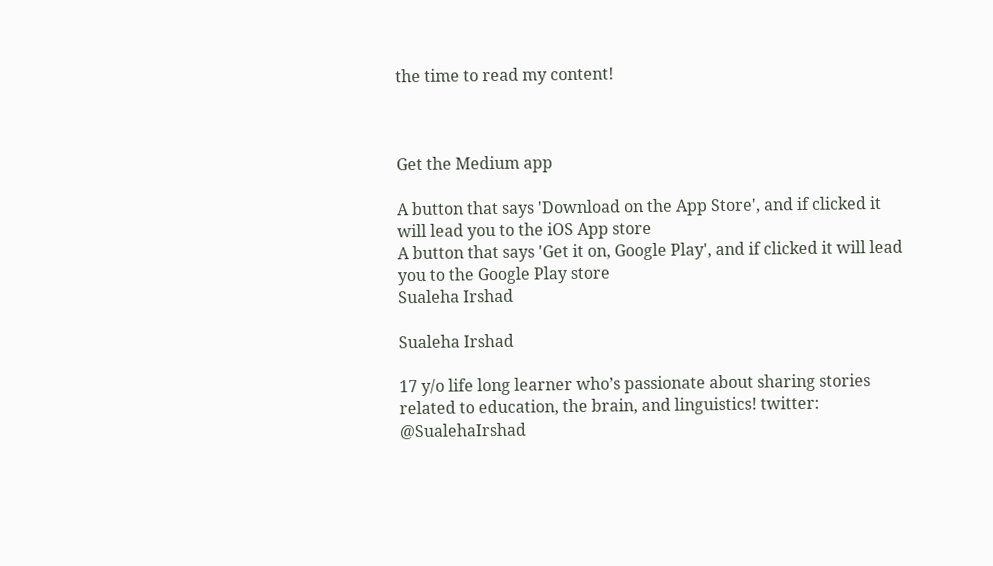the time to read my content!



Get the Medium app

A button that says 'Download on the App Store', and if clicked it will lead you to the iOS App store
A button that says 'Get it on, Google Play', and if clicked it will lead you to the Google Play store
Sualeha Irshad

Sualeha Irshad

17 y/o life long learner who’s passionate about sharing stories related to education, the brain, and linguistics! twitter: @SualehaIrshad